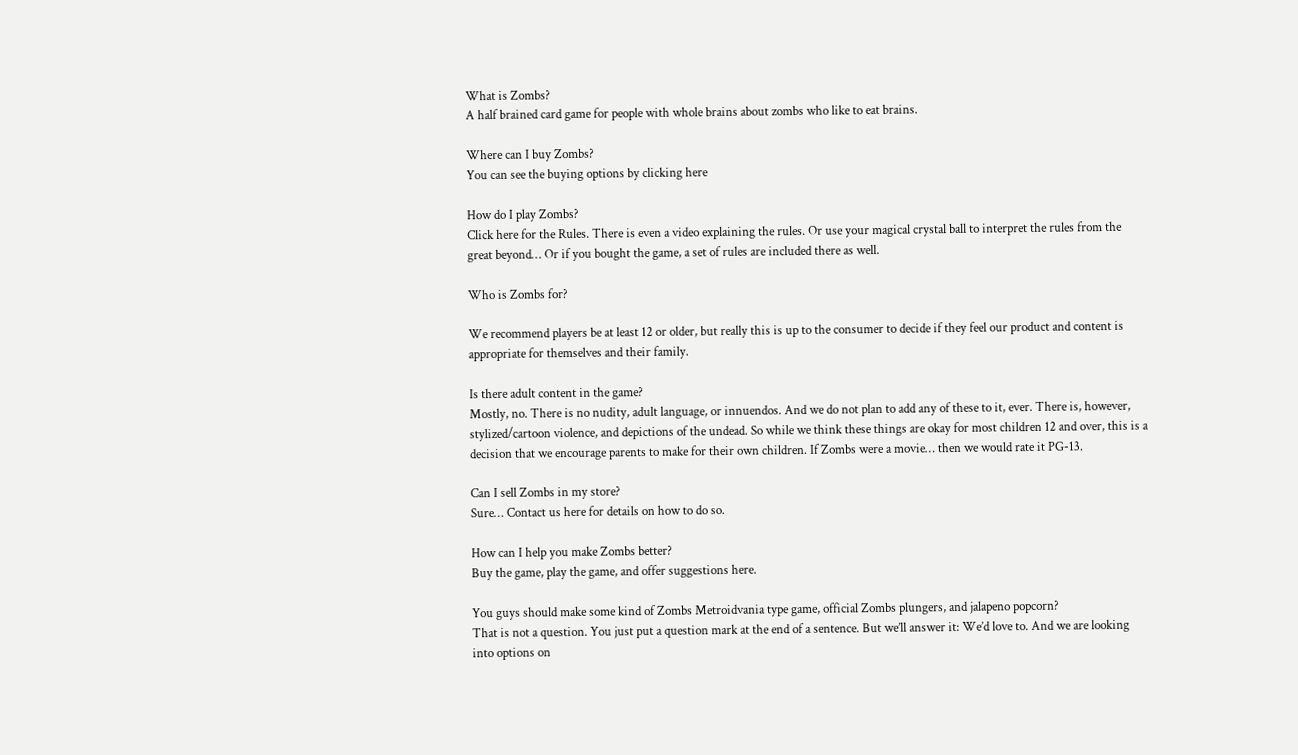What is Zombs?
A half brained card game for people with whole brains about zombs who like to eat brains.

Where can I buy Zombs?
You can see the buying options by clicking here

How do I play Zombs?
Click here for the Rules. There is even a video explaining the rules. Or use your magical crystal ball to interpret the rules from the great beyond… Or if you bought the game, a set of rules are included there as well.

Who is Zombs for?

We recommend players be at least 12 or older, but really this is up to the consumer to decide if they feel our product and content is appropriate for themselves and their family.

Is there adult content in the game?
Mostly, no. There is no nudity, adult language, or innuendos. And we do not plan to add any of these to it, ever. There is, however, stylized/cartoon violence, and depictions of the undead. So while we think these things are okay for most children 12 and over, this is a decision that we encourage parents to make for their own children. If Zombs were a movie… then we would rate it PG-13.

Can I sell Zombs in my store?
Sure… Contact us here for details on how to do so.

How can I help you make Zombs better?
Buy the game, play the game, and offer suggestions here.

You guys should make some kind of Zombs Metroidvania type game, official Zombs plungers, and jalapeno popcorn?
That is not a question. You just put a question mark at the end of a sentence. But we’ll answer it: We’d love to. And we are looking into options on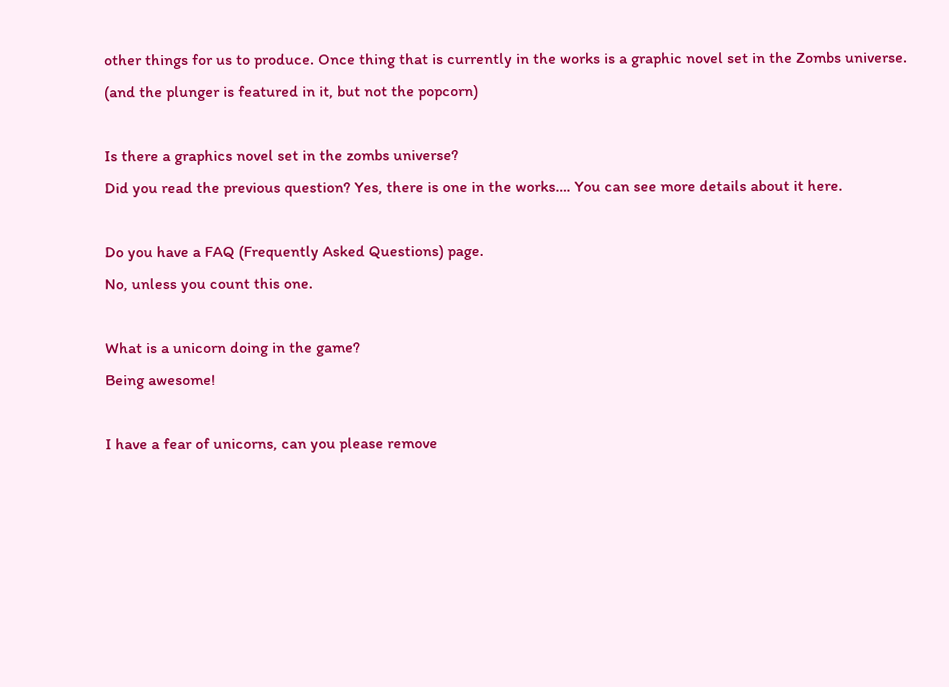other things for us to produce. Once thing that is currently in the works is a graphic novel set in the Zombs universe. (and the plunger is featured in it, but not the popcorn)

Is there a graphics novel set in the zombs universe?
Did you read the previous question? Yes, there is one in the works…. You can see more details about it here.

Do you have a FAQ (Frequently Asked Questions) page.
No, unless you count this one.

What is a unicorn doing in the game?
Being awesome!

I have a fear of unicorns, can you please remove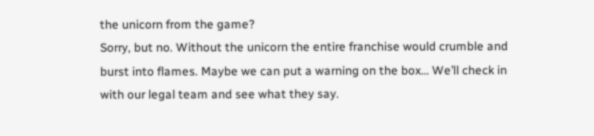the unicorn from the game?
Sorry, but no. Without the unicorn the entire franchise would crumble and burst into flames. Maybe we can put a warning on the box… We’ll check in with our legal team and see what they say.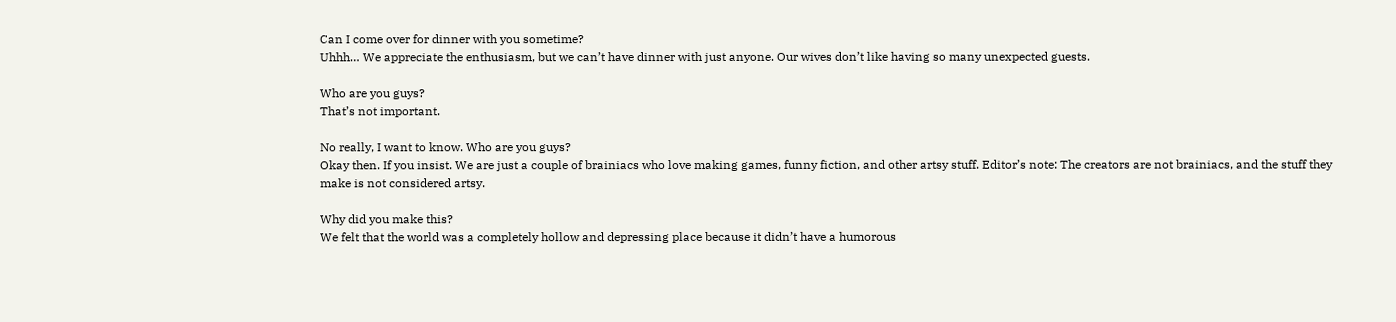Can I come over for dinner with you sometime?
Uhhh… We appreciate the enthusiasm, but we can’t have dinner with just anyone. Our wives don’t like having so many unexpected guests.

Who are you guys?
That’s not important.

No really, I want to know. Who are you guys?
Okay then. If you insist. We are just a couple of brainiacs who love making games, funny fiction, and other artsy stuff. Editor’s note: The creators are not brainiacs, and the stuff they make is not considered artsy.

Why did you make this?
We felt that the world was a completely hollow and depressing place because it didn’t have a humorous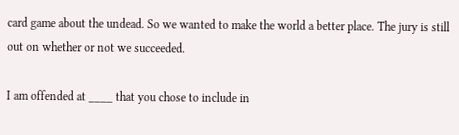card game about the undead. So we wanted to make the world a better place. The jury is still out on whether or not we succeeded.

I am offended at ____ that you chose to include in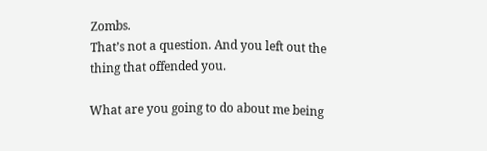Zombs.
That’s not a question. And you left out the thing that offended you.

What are you going to do about me being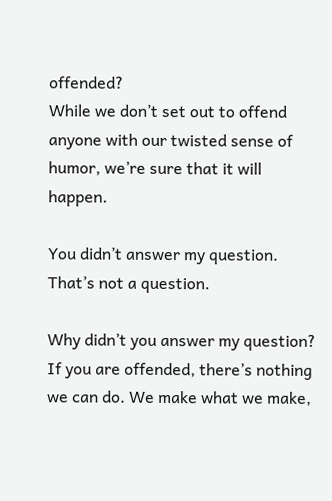offended?
While we don’t set out to offend anyone with our twisted sense of humor, we’re sure that it will happen.

You didn’t answer my question.
That’s not a question.

Why didn’t you answer my question?
If you are offended, there’s nothing we can do. We make what we make,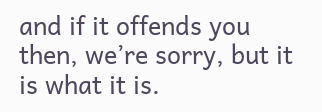and if it offends you then, we’re sorry, but it is what it is.